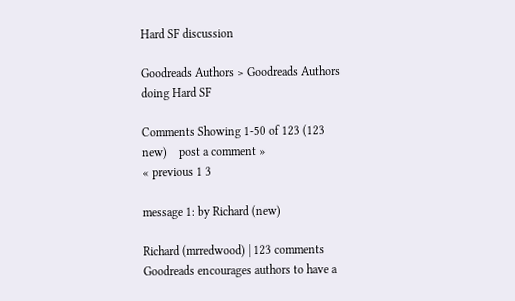Hard SF discussion

Goodreads Authors > Goodreads Authors doing Hard SF

Comments Showing 1-50 of 123 (123 new)    post a comment »
« previous 1 3

message 1: by Richard (new)

Richard (mrredwood) | 123 comments Goodreads encourages authors to have a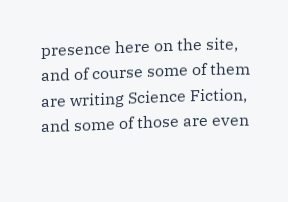presence here on the site, and of course some of them are writing Science Fiction, and some of those are even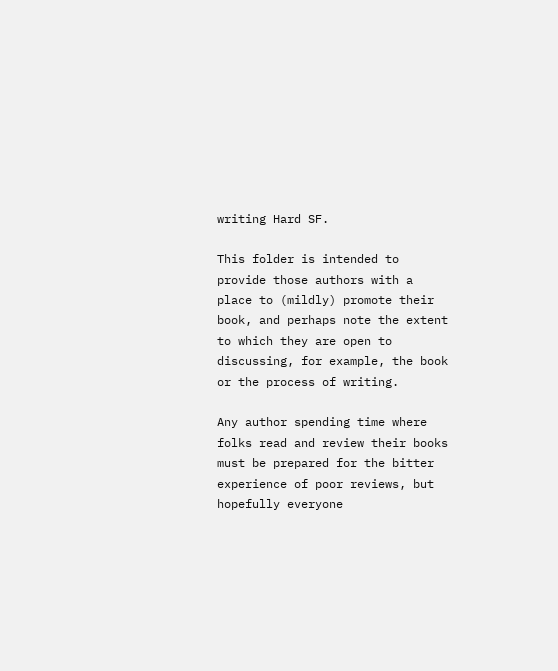writing Hard SF.

This folder is intended to provide those authors with a place to (mildly) promote their book, and perhaps note the extent to which they are open to discussing, for example, the book or the process of writing.

Any author spending time where folks read and review their books must be prepared for the bitter experience of poor reviews, but hopefully everyone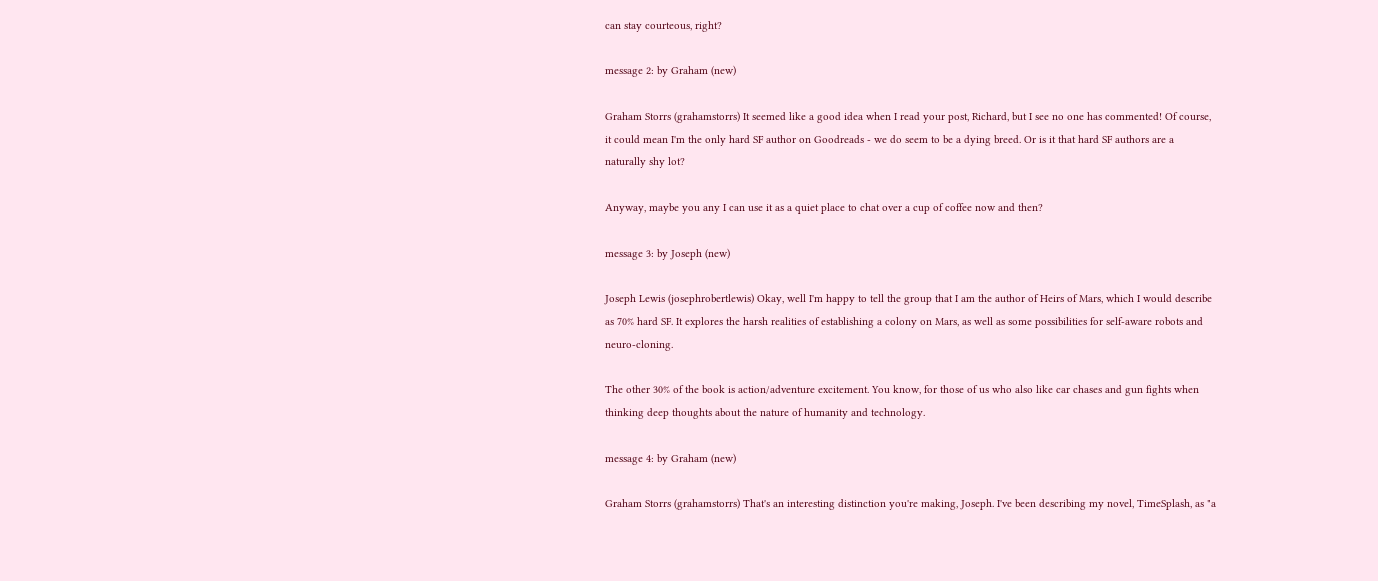can stay courteous, right?

message 2: by Graham (new)

Graham Storrs (grahamstorrs) It seemed like a good idea when I read your post, Richard, but I see no one has commented! Of course, it could mean I'm the only hard SF author on Goodreads - we do seem to be a dying breed. Or is it that hard SF authors are a naturally shy lot?

Anyway, maybe you any I can use it as a quiet place to chat over a cup of coffee now and then?

message 3: by Joseph (new)

Joseph Lewis (josephrobertlewis) Okay, well I'm happy to tell the group that I am the author of Heirs of Mars, which I would describe as 70% hard SF. It explores the harsh realities of establishing a colony on Mars, as well as some possibilities for self-aware robots and neuro-cloning.

The other 30% of the book is action/adventure excitement. You know, for those of us who also like car chases and gun fights when thinking deep thoughts about the nature of humanity and technology.

message 4: by Graham (new)

Graham Storrs (grahamstorrs) That's an interesting distinction you're making, Joseph. I've been describing my novel, TimeSplash, as "a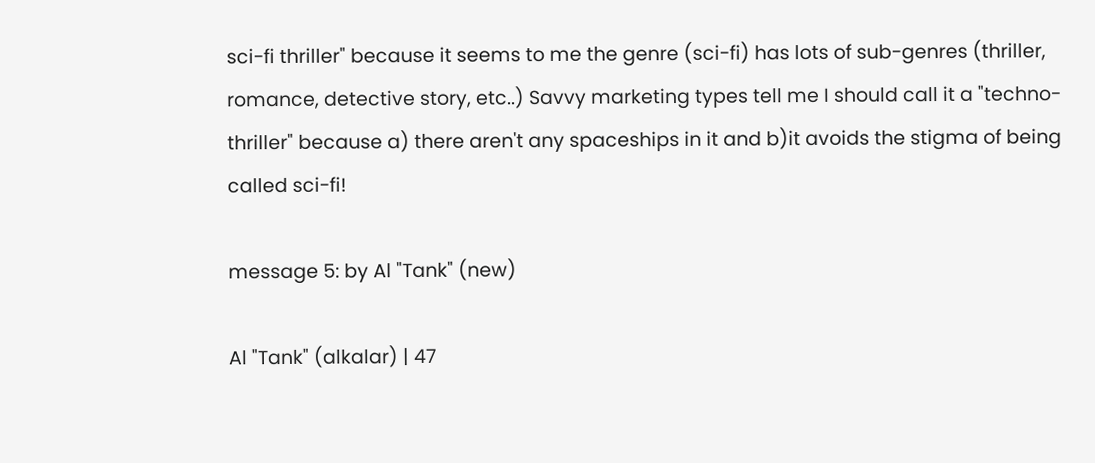sci-fi thriller" because it seems to me the genre (sci-fi) has lots of sub-genres (thriller, romance, detective story, etc..) Savvy marketing types tell me I should call it a "techno-thriller" because a) there aren't any spaceships in it and b)it avoids the stigma of being called sci-fi!

message 5: by Al "Tank" (new)

Al "Tank" (alkalar) | 47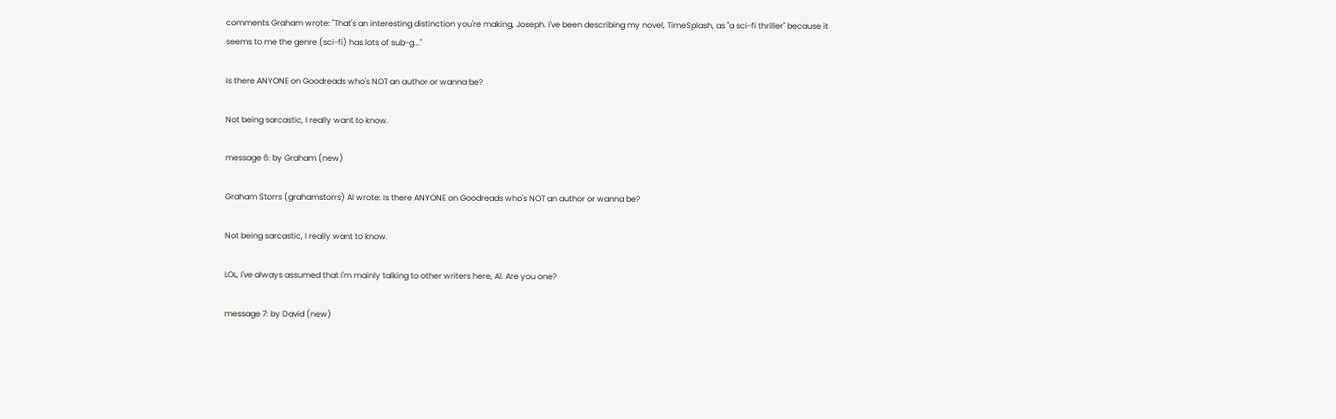comments Graham wrote: "That's an interesting distinction you're making, Joseph. I've been describing my novel, TimeSplash, as "a sci-fi thriller" because it seems to me the genre (sci-fi) has lots of sub-g..."

Is there ANYONE on Goodreads who's NOT an author or wanna be?

Not being sarcastic, I really want to know.

message 6: by Graham (new)

Graham Storrs (grahamstorrs) Al wrote: Is there ANYONE on Goodreads who's NOT an author or wanna be?

Not being sarcastic, I really want to know.

LOL, I've always assumed that I'm mainly talking to other writers here, Al. Are you one?

message 7: by David (new)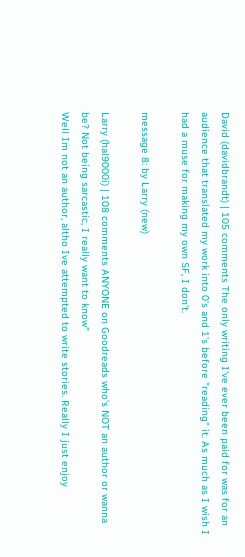David (davidbrandt) | 105 comments The only writing I've ever been paid for was for an audience that translated my work into 0's and 1's before "reading" it. As much as I wish I had a muse for making my own SF, I don't.

message 8: by Larry (new)

Larry (hal9000i) | 108 comments ANYONE on Goodreads who's NOT an author or wanna be? Not being sarcastic, I really want to know"
Well Im not an author, altho Ive attempted to write stories. Really I just enjoy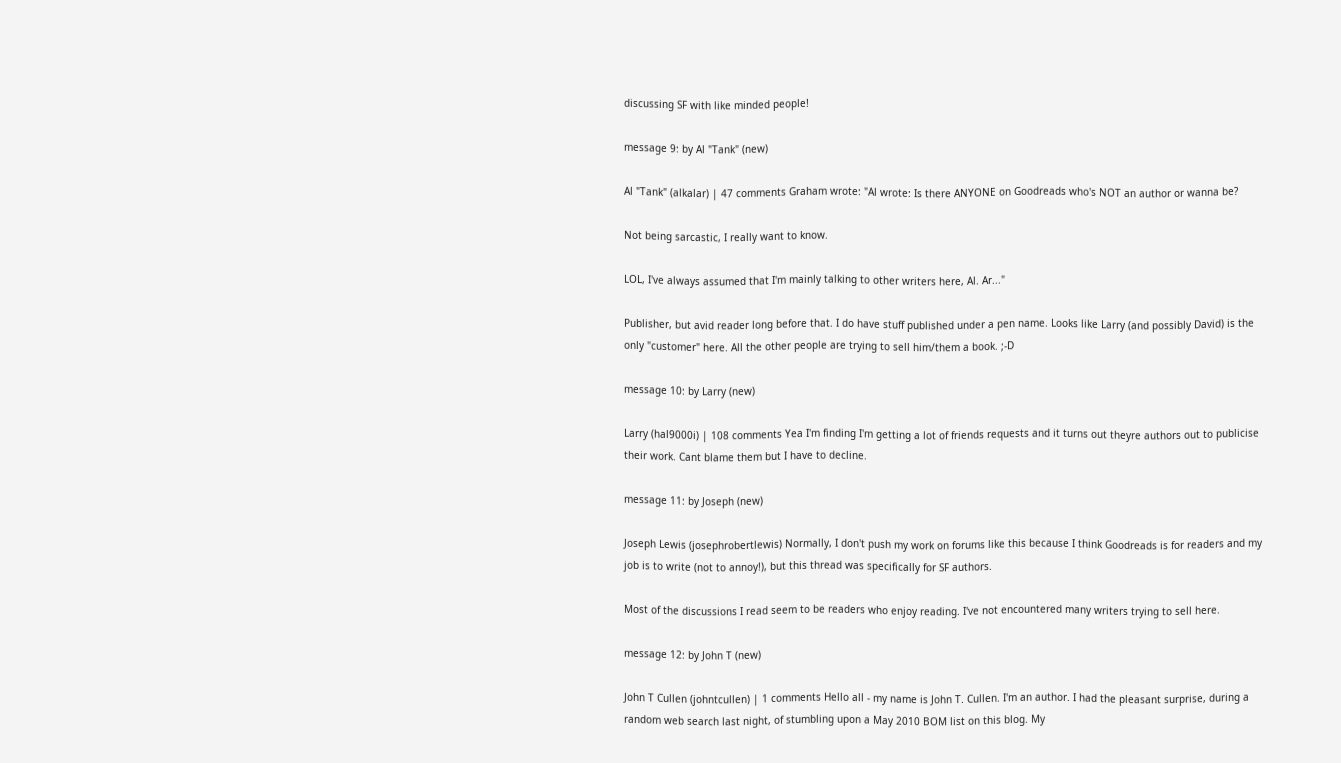discussing SF with like minded people!

message 9: by Al "Tank" (new)

Al "Tank" (alkalar) | 47 comments Graham wrote: "Al wrote: Is there ANYONE on Goodreads who's NOT an author or wanna be?

Not being sarcastic, I really want to know.

LOL, I've always assumed that I'm mainly talking to other writers here, Al. Ar..."

Publisher, but avid reader long before that. I do have stuff published under a pen name. Looks like Larry (and possibly David) is the only "customer" here. All the other people are trying to sell him/them a book. ;-D

message 10: by Larry (new)

Larry (hal9000i) | 108 comments Yea I'm finding I'm getting a lot of friends requests and it turns out theyre authors out to publicise their work. Cant blame them but I have to decline.

message 11: by Joseph (new)

Joseph Lewis (josephrobertlewis) Normally, I don't push my work on forums like this because I think Goodreads is for readers and my job is to write (not to annoy!), but this thread was specifically for SF authors.

Most of the discussions I read seem to be readers who enjoy reading. I've not encountered many writers trying to sell here.

message 12: by John T (new)

John T Cullen (johntcullen) | 1 comments Hello all - my name is John T. Cullen. I'm an author. I had the pleasant surprise, during a random web search last night, of stumbling upon a May 2010 BOM list on this blog. My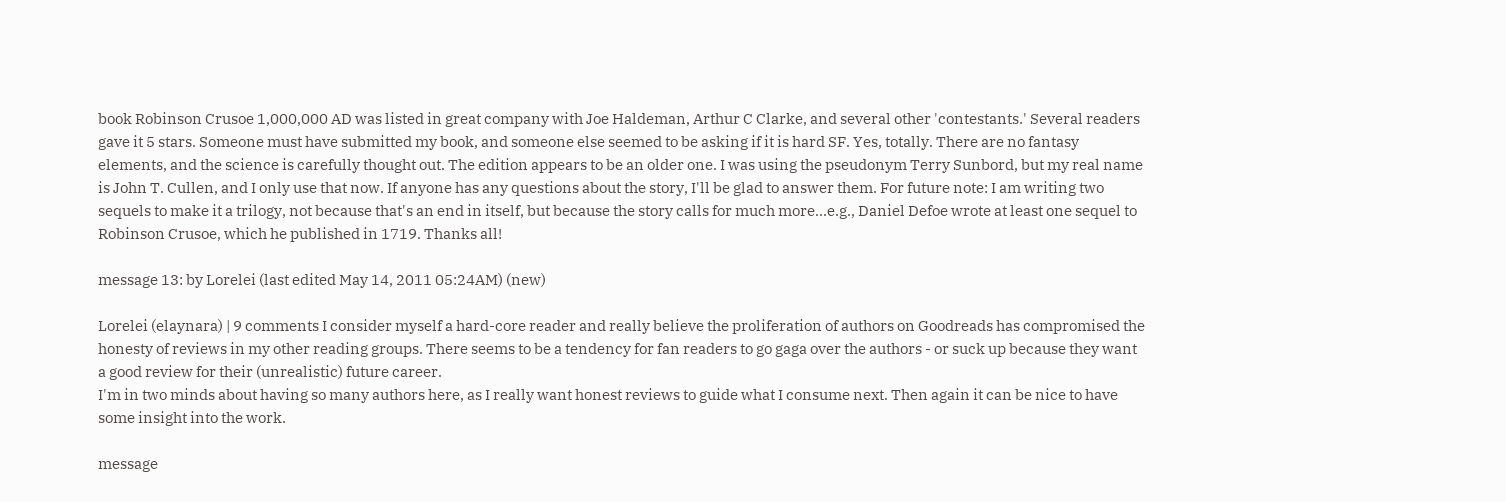book Robinson Crusoe 1,000,000 AD was listed in great company with Joe Haldeman, Arthur C Clarke, and several other 'contestants.' Several readers gave it 5 stars. Someone must have submitted my book, and someone else seemed to be asking if it is hard SF. Yes, totally. There are no fantasy elements, and the science is carefully thought out. The edition appears to be an older one. I was using the pseudonym Terry Sunbord, but my real name is John T. Cullen, and I only use that now. If anyone has any questions about the story, I'll be glad to answer them. For future note: I am writing two sequels to make it a trilogy, not because that's an end in itself, but because the story calls for much more...e.g., Daniel Defoe wrote at least one sequel to Robinson Crusoe, which he published in 1719. Thanks all!

message 13: by Lorelei (last edited May 14, 2011 05:24AM) (new)

Lorelei (elaynara) | 9 comments I consider myself a hard-core reader and really believe the proliferation of authors on Goodreads has compromised the honesty of reviews in my other reading groups. There seems to be a tendency for fan readers to go gaga over the authors - or suck up because they want a good review for their (unrealistic) future career.
I'm in two minds about having so many authors here, as I really want honest reviews to guide what I consume next. Then again it can be nice to have some insight into the work.

message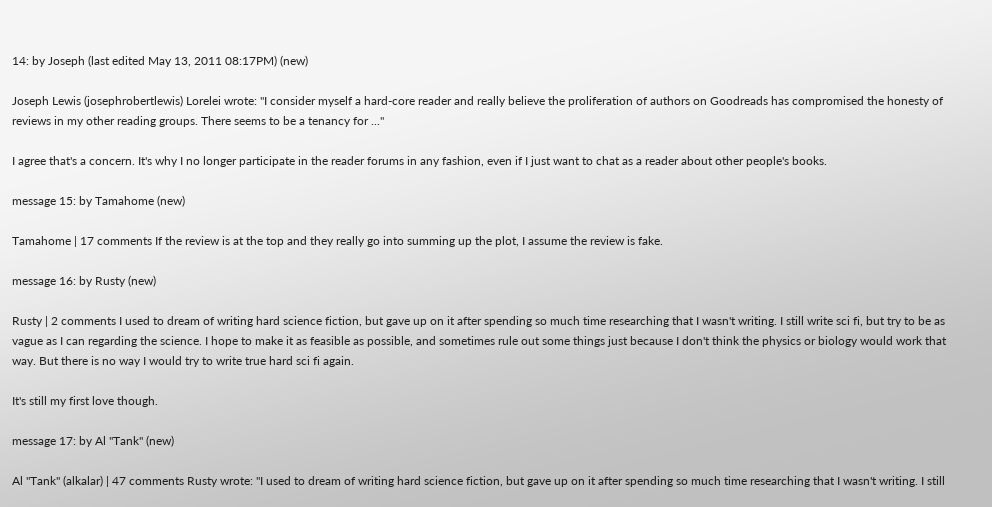14: by Joseph (last edited May 13, 2011 08:17PM) (new)

Joseph Lewis (josephrobertlewis) Lorelei wrote: "I consider myself a hard-core reader and really believe the proliferation of authors on Goodreads has compromised the honesty of reviews in my other reading groups. There seems to be a tenancy for ..."

I agree that's a concern. It's why I no longer participate in the reader forums in any fashion, even if I just want to chat as a reader about other people's books.

message 15: by Tamahome (new)

Tamahome | 17 comments If the review is at the top and they really go into summing up the plot, I assume the review is fake.

message 16: by Rusty (new)

Rusty | 2 comments I used to dream of writing hard science fiction, but gave up on it after spending so much time researching that I wasn't writing. I still write sci fi, but try to be as vague as I can regarding the science. I hope to make it as feasible as possible, and sometimes rule out some things just because I don't think the physics or biology would work that way. But there is no way I would try to write true hard sci fi again.

It's still my first love though.

message 17: by Al "Tank" (new)

Al "Tank" (alkalar) | 47 comments Rusty wrote: "I used to dream of writing hard science fiction, but gave up on it after spending so much time researching that I wasn't writing. I still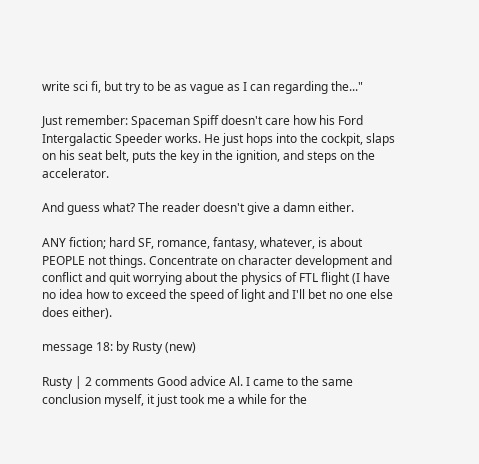write sci fi, but try to be as vague as I can regarding the..."

Just remember: Spaceman Spiff doesn't care how his Ford Intergalactic Speeder works. He just hops into the cockpit, slaps on his seat belt, puts the key in the ignition, and steps on the accelerator.

And guess what? The reader doesn't give a damn either.

ANY fiction; hard SF, romance, fantasy, whatever, is about PEOPLE not things. Concentrate on character development and conflict and quit worrying about the physics of FTL flight (I have no idea how to exceed the speed of light and I'll bet no one else does either).

message 18: by Rusty (new)

Rusty | 2 comments Good advice Al. I came to the same conclusion myself, it just took me a while for the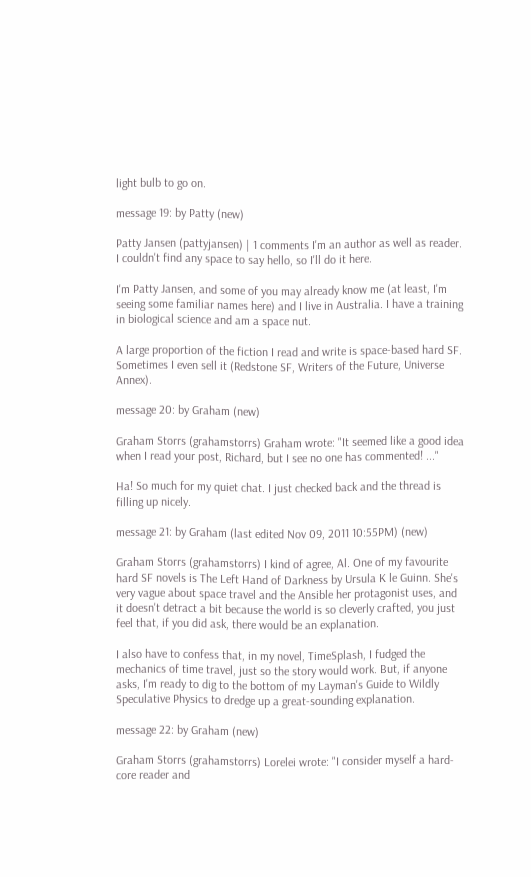light bulb to go on.

message 19: by Patty (new)

Patty Jansen (pattyjansen) | 1 comments I'm an author as well as reader. I couldn't find any space to say hello, so I'll do it here.

I'm Patty Jansen, and some of you may already know me (at least, I'm seeing some familiar names here) and I live in Australia. I have a training in biological science and am a space nut.

A large proportion of the fiction I read and write is space-based hard SF. Sometimes I even sell it (Redstone SF, Writers of the Future, Universe Annex).

message 20: by Graham (new)

Graham Storrs (grahamstorrs) Graham wrote: "It seemed like a good idea when I read your post, Richard, but I see no one has commented! ..."

Ha! So much for my quiet chat. I just checked back and the thread is filling up nicely.

message 21: by Graham (last edited Nov 09, 2011 10:55PM) (new)

Graham Storrs (grahamstorrs) I kind of agree, Al. One of my favourite hard SF novels is The Left Hand of Darkness by Ursula K le Guinn. She's very vague about space travel and the Ansible her protagonist uses, and it doesn't detract a bit because the world is so cleverly crafted, you just feel that, if you did ask, there would be an explanation.

I also have to confess that, in my novel, TimeSplash, I fudged the mechanics of time travel, just so the story would work. But, if anyone asks, I'm ready to dig to the bottom of my Layman's Guide to Wildly Speculative Physics to dredge up a great-sounding explanation.

message 22: by Graham (new)

Graham Storrs (grahamstorrs) Lorelei wrote: "I consider myself a hard-core reader and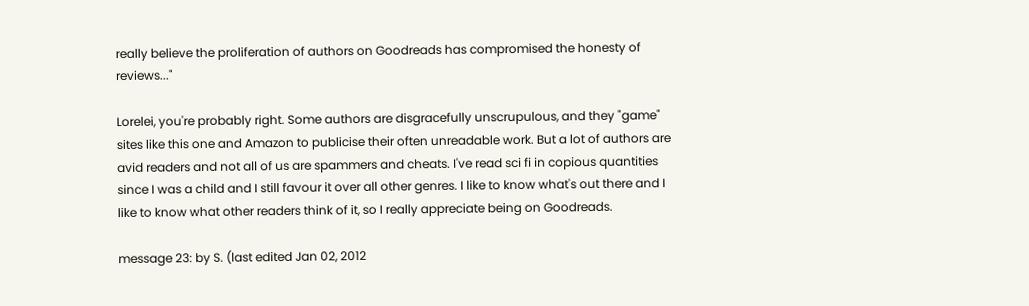really believe the proliferation of authors on Goodreads has compromised the honesty of reviews..."

Lorelei, you're probably right. Some authors are disgracefully unscrupulous, and they "game" sites like this one and Amazon to publicise their often unreadable work. But a lot of authors are avid readers and not all of us are spammers and cheats. I've read sci fi in copious quantities since I was a child and I still favour it over all other genres. I like to know what's out there and I like to know what other readers think of it, so I really appreciate being on Goodreads.

message 23: by S. (last edited Jan 02, 2012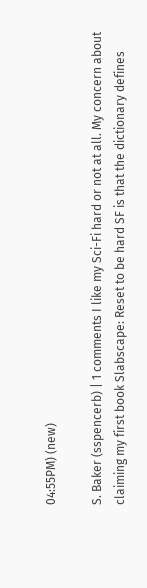04:55PM) (new)

S. Baker (sspencerb) | 1 comments I like my Sci-Fi hard or not at all. My concern about claiming my first book Slabscape: Reset to be hard SF is that the dictionary defines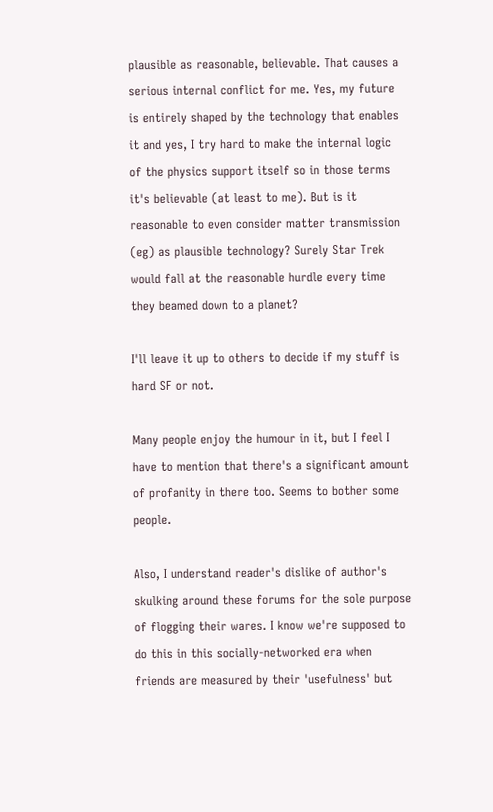plausible as reasonable, believable. That causes a serious internal conflict for me. Yes, my future is entirely shaped by the technology that enables it and yes, I try hard to make the internal logic of the physics support itself so in those terms it's believable (at least to me). But is it reasonable to even consider matter transmission (eg) as plausible technology? Surely Star Trek would fall at the reasonable hurdle every time they beamed down to a planet?

I'll leave it up to others to decide if my stuff is hard SF or not.

Many people enjoy the humour in it, but I feel I have to mention that there's a significant amount of profanity in there too. Seems to bother some people.

Also, I understand reader's dislike of author's skulking around these forums for the sole purpose of flogging their wares. I know we're supposed to do this in this socially-networked era when friends are measured by their 'usefulness' but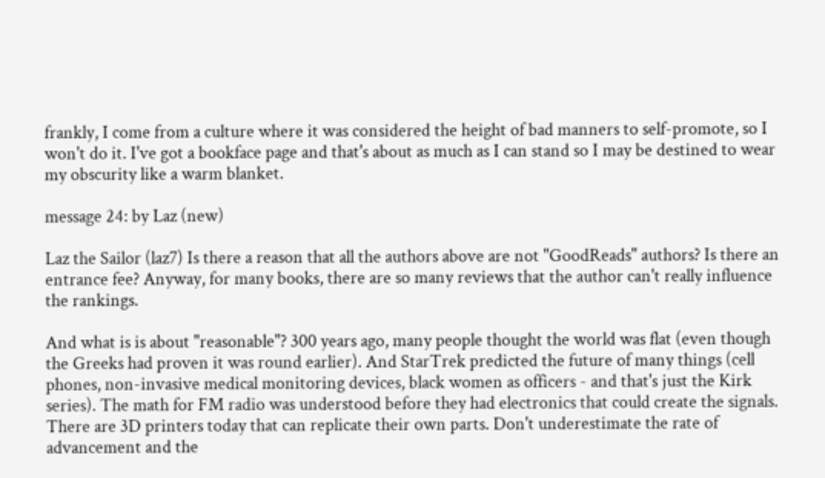frankly, I come from a culture where it was considered the height of bad manners to self-promote, so I won't do it. I've got a bookface page and that's about as much as I can stand so I may be destined to wear my obscurity like a warm blanket.

message 24: by Laz (new)

Laz the Sailor (laz7) Is there a reason that all the authors above are not "GoodReads" authors? Is there an entrance fee? Anyway, for many books, there are so many reviews that the author can't really influence the rankings.

And what is is about "reasonable"? 300 years ago, many people thought the world was flat (even though the Greeks had proven it was round earlier). And StarTrek predicted the future of many things (cell phones, non-invasive medical monitoring devices, black women as officers - and that's just the Kirk series). The math for FM radio was understood before they had electronics that could create the signals. There are 3D printers today that can replicate their own parts. Don't underestimate the rate of advancement and the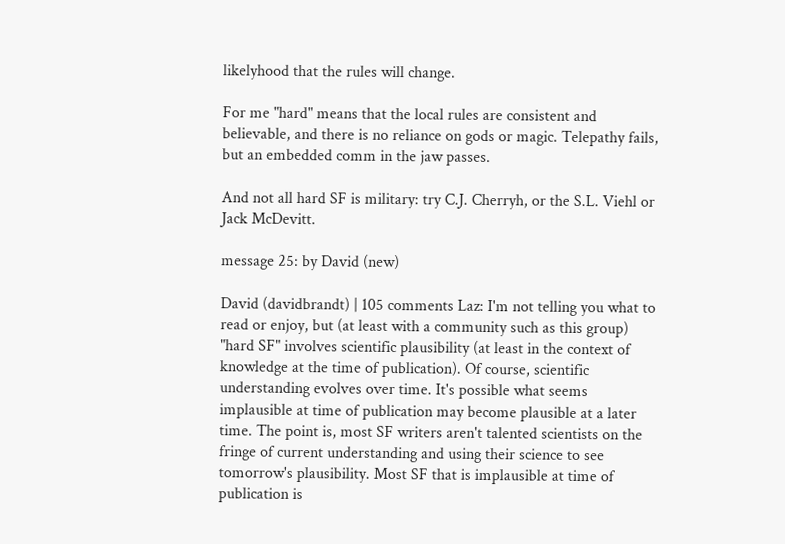likelyhood that the rules will change.

For me "hard" means that the local rules are consistent and believable, and there is no reliance on gods or magic. Telepathy fails, but an embedded comm in the jaw passes.

And not all hard SF is military: try C.J. Cherryh, or the S.L. Viehl or Jack McDevitt.

message 25: by David (new)

David (davidbrandt) | 105 comments Laz: I'm not telling you what to read or enjoy, but (at least with a community such as this group) "hard SF" involves scientific plausibility (at least in the context of knowledge at the time of publication). Of course, scientific understanding evolves over time. It's possible what seems implausible at time of publication may become plausible at a later time. The point is, most SF writers aren't talented scientists on the fringe of current understanding and using their science to see tomorrow's plausibility. Most SF that is implausible at time of publication is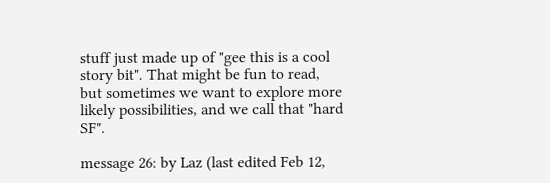stuff just made up of "gee this is a cool story bit". That might be fun to read, but sometimes we want to explore more likely possibilities, and we call that "hard SF".

message 26: by Laz (last edited Feb 12,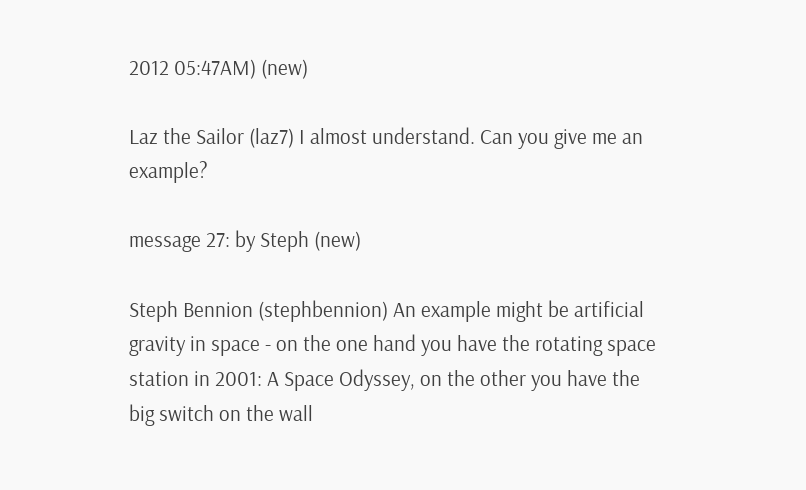2012 05:47AM) (new)

Laz the Sailor (laz7) I almost understand. Can you give me an example?

message 27: by Steph (new)

Steph Bennion (stephbennion) An example might be artificial gravity in space - on the one hand you have the rotating space station in 2001: A Space Odyssey, on the other you have the big switch on the wall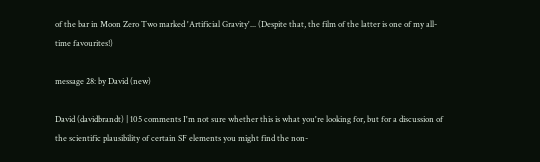of the bar in Moon Zero Two marked 'Artificial Gravity'... (Despite that, the film of the latter is one of my all-time favourites!)

message 28: by David (new)

David (davidbrandt) | 105 comments I'm not sure whether this is what you're looking for, but for a discussion of the scientific plausibility of certain SF elements you might find the non-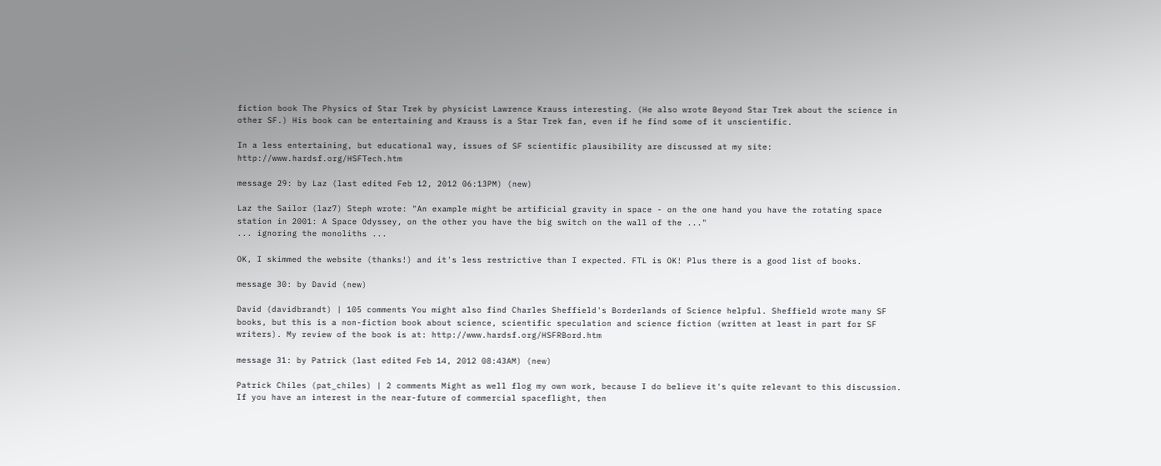fiction book The Physics of Star Trek by physicist Lawrence Krauss interesting. (He also wrote Beyond Star Trek about the science in other SF.) His book can be entertaining and Krauss is a Star Trek fan, even if he find some of it unscientific.

In a less entertaining, but educational way, issues of SF scientific plausibility are discussed at my site: http://www.hardsf.org/HSFTech.htm

message 29: by Laz (last edited Feb 12, 2012 06:13PM) (new)

Laz the Sailor (laz7) Steph wrote: "An example might be artificial gravity in space - on the one hand you have the rotating space station in 2001: A Space Odyssey, on the other you have the big switch on the wall of the ..."
... ignoring the monoliths ...

OK, I skimmed the website (thanks!) and it's less restrictive than I expected. FTL is OK! Plus there is a good list of books.

message 30: by David (new)

David (davidbrandt) | 105 comments You might also find Charles Sheffield's Borderlands of Science helpful. Sheffield wrote many SF books, but this is a non-fiction book about science, scientific speculation and science fiction (written at least in part for SF writers). My review of the book is at: http://www.hardsf.org/HSFRBord.htm

message 31: by Patrick (last edited Feb 14, 2012 08:43AM) (new)

Patrick Chiles (pat_chiles) | 2 comments Might as well flog my own work, because I do believe it's quite relevant to this discussion. If you have an interest in the near-future of commercial spaceflight, then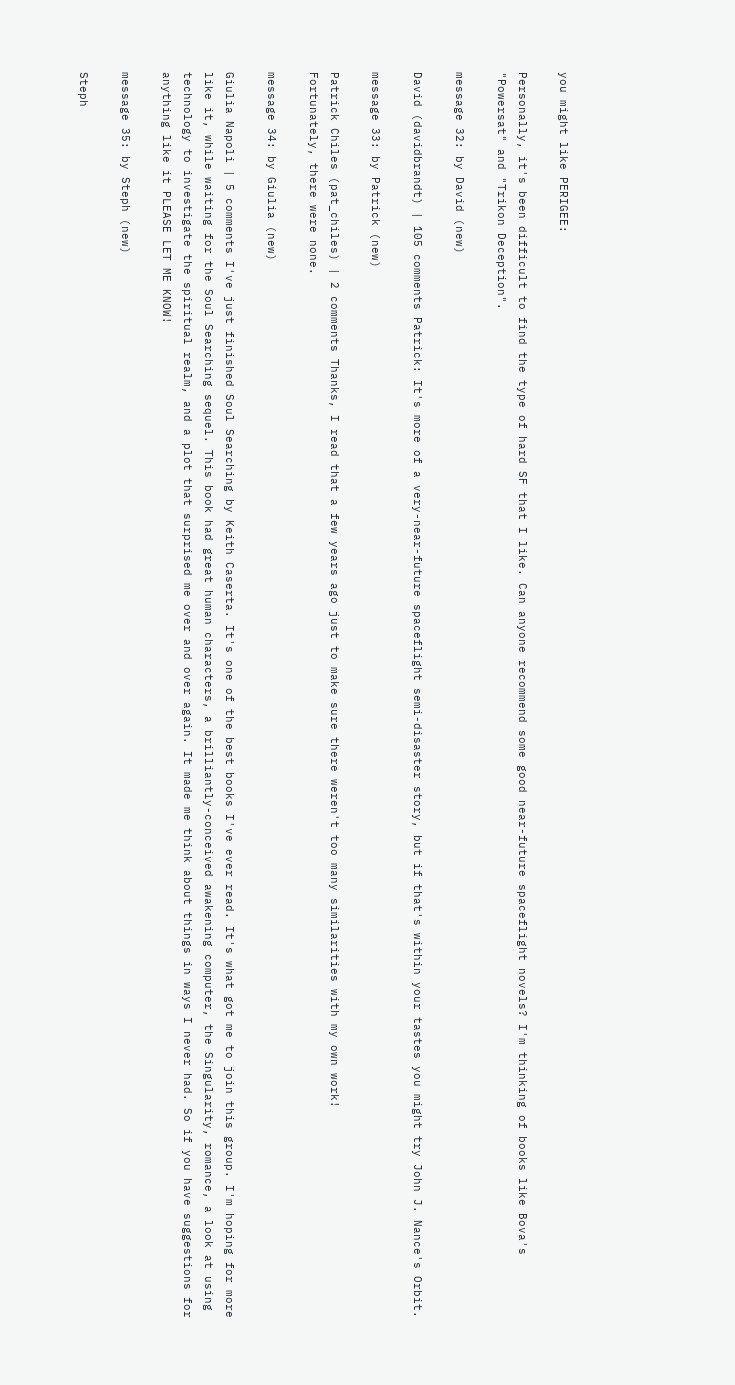you might like PERIGEE:

Personally, it's been difficult to find the type of hard SF that I like. Can anyone recommend some good near-future spaceflight novels? I'm thinking of books like Bova's "Powersat" and "Trikon Deception".

message 32: by David (new)

David (davidbrandt) | 105 comments Patrick: It's more of a very-near-future spaceflight semi-disaster story, but if that's within your tastes you might try John J. Nance's Orbit.

message 33: by Patrick (new)

Patrick Chiles (pat_chiles) | 2 comments Thanks, I read that a few years ago just to make sure there weren't too many similarities with my own work!
Fortunately, there were none.

message 34: by Giulia (new)

Giulia Napoli | 5 comments I've just finished Soul Searching by Keith Caserta. It's one of the best books I've ever read. It's what got me to join this group. I'm hoping for more like it, while waiting for the Soul Searching sequel. This book had great human characters, a brilliantly-conceived awakening computer, the Singularity, romance, a look at using technology to investigate the spiritual realm, and a plot that surprised me over and over again. It made me think about things in ways I never had. So if you have suggestions for anything like it PLEASE LET ME KNOW!

message 35: by Steph (new)

Steph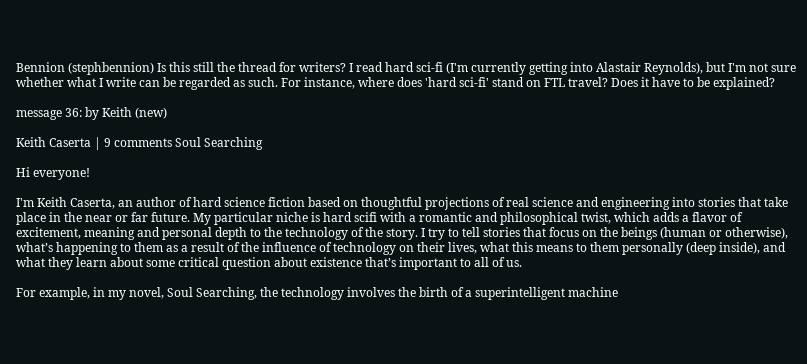Bennion (stephbennion) Is this still the thread for writers? I read hard sci-fi (I'm currently getting into Alastair Reynolds), but I'm not sure whether what I write can be regarded as such. For instance, where does 'hard sci-fi' stand on FTL travel? Does it have to be explained?

message 36: by Keith (new)

Keith Caserta | 9 comments Soul Searching

Hi everyone!

I'm Keith Caserta, an author of hard science fiction based on thoughtful projections of real science and engineering into stories that take place in the near or far future. My particular niche is hard scifi with a romantic and philosophical twist, which adds a flavor of excitement, meaning and personal depth to the technology of the story. I try to tell stories that focus on the beings (human or otherwise), what’s happening to them as a result of the influence of technology on their lives, what this means to them personally (deep inside), and what they learn about some critical question about existence that’s important to all of us.

For example, in my novel, Soul Searching, the technology involves the birth of a superintelligent machine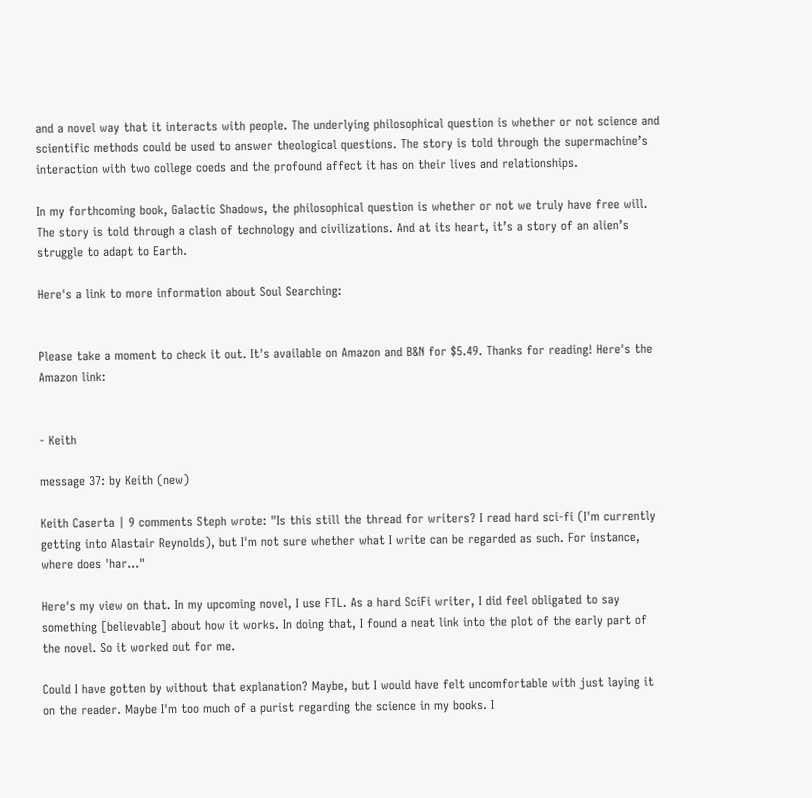and a novel way that it interacts with people. The underlying philosophical question is whether or not science and scientific methods could be used to answer theological questions. The story is told through the supermachine’s interaction with two college coeds and the profound affect it has on their lives and relationships.

In my forthcoming book, Galactic Shadows, the philosophical question is whether or not we truly have free will. The story is told through a clash of technology and civilizations. And at its heart, it’s a story of an alien’s struggle to adapt to Earth.

Here's a link to more information about Soul Searching:


Please take a moment to check it out. It's available on Amazon and B&N for $5.49. Thanks for reading! Here's the Amazon link:


- Keith

message 37: by Keith (new)

Keith Caserta | 9 comments Steph wrote: "Is this still the thread for writers? I read hard sci-fi (I'm currently getting into Alastair Reynolds), but I'm not sure whether what I write can be regarded as such. For instance, where does 'har..."

Here's my view on that. In my upcoming novel, I use FTL. As a hard SciFi writer, I did feel obligated to say something [believable] about how it works. In doing that, I found a neat link into the plot of the early part of the novel. So it worked out for me.

Could I have gotten by without that explanation? Maybe, but I would have felt uncomfortable with just laying it on the reader. Maybe I'm too much of a purist regarding the science in my books. I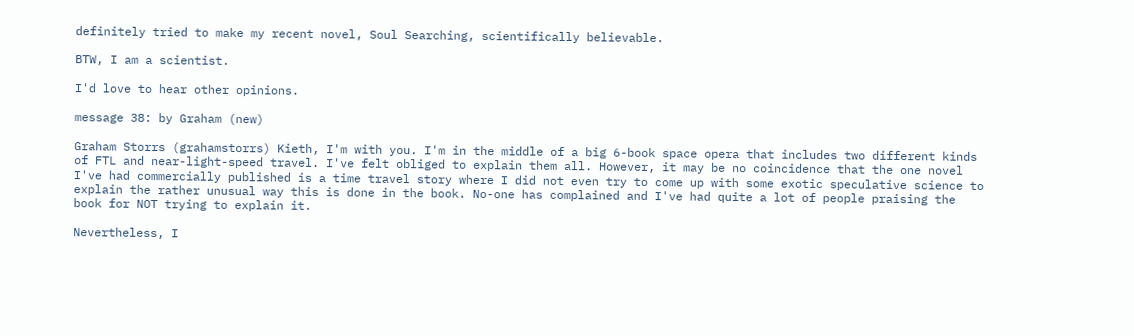definitely tried to make my recent novel, Soul Searching, scientifically believable.

BTW, I am a scientist.

I'd love to hear other opinions.

message 38: by Graham (new)

Graham Storrs (grahamstorrs) Kieth, I'm with you. I'm in the middle of a big 6-book space opera that includes two different kinds of FTL and near-light-speed travel. I've felt obliged to explain them all. However, it may be no coincidence that the one novel I've had commercially published is a time travel story where I did not even try to come up with some exotic speculative science to explain the rather unusual way this is done in the book. No-one has complained and I've had quite a lot of people praising the book for NOT trying to explain it.

Nevertheless, I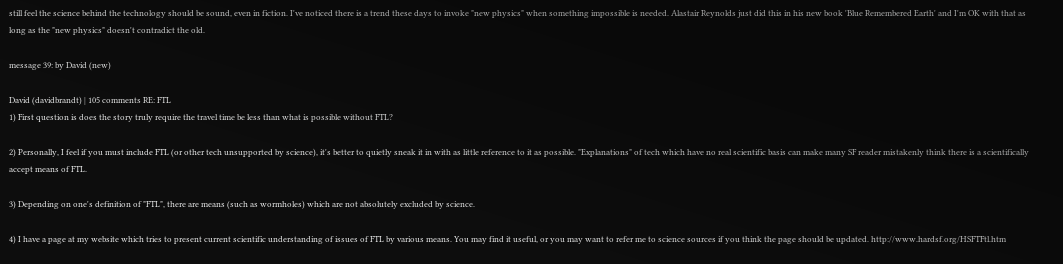still feel the science behind the technology should be sound, even in fiction. I've noticed there is a trend these days to invoke "new physics" when something impossible is needed. Alastair Reynolds just did this in his new book 'Blue Remembered Earth' and I'm OK with that as long as the "new physics" doesn't contradict the old.

message 39: by David (new)

David (davidbrandt) | 105 comments RE: FTL
1) First question is does the story truly require the travel time be less than what is possible without FTL?

2) Personally, I feel if you must include FTL (or other tech unsupported by science), it's better to quietly sneak it in with as little reference to it as possible. "Explanations" of tech which have no real scientific basis can make many SF reader mistakenly think there is a scientifically accept means of FTL.

3) Depending on one's definition of "FTL", there are means (such as wormholes) which are not absolutely excluded by science.

4) I have a page at my website which tries to present current scientific understanding of issues of FTL by various means. You may find it useful, or you may want to refer me to science sources if you think the page should be updated. http://www.hardsf.org/HSFTFtl.htm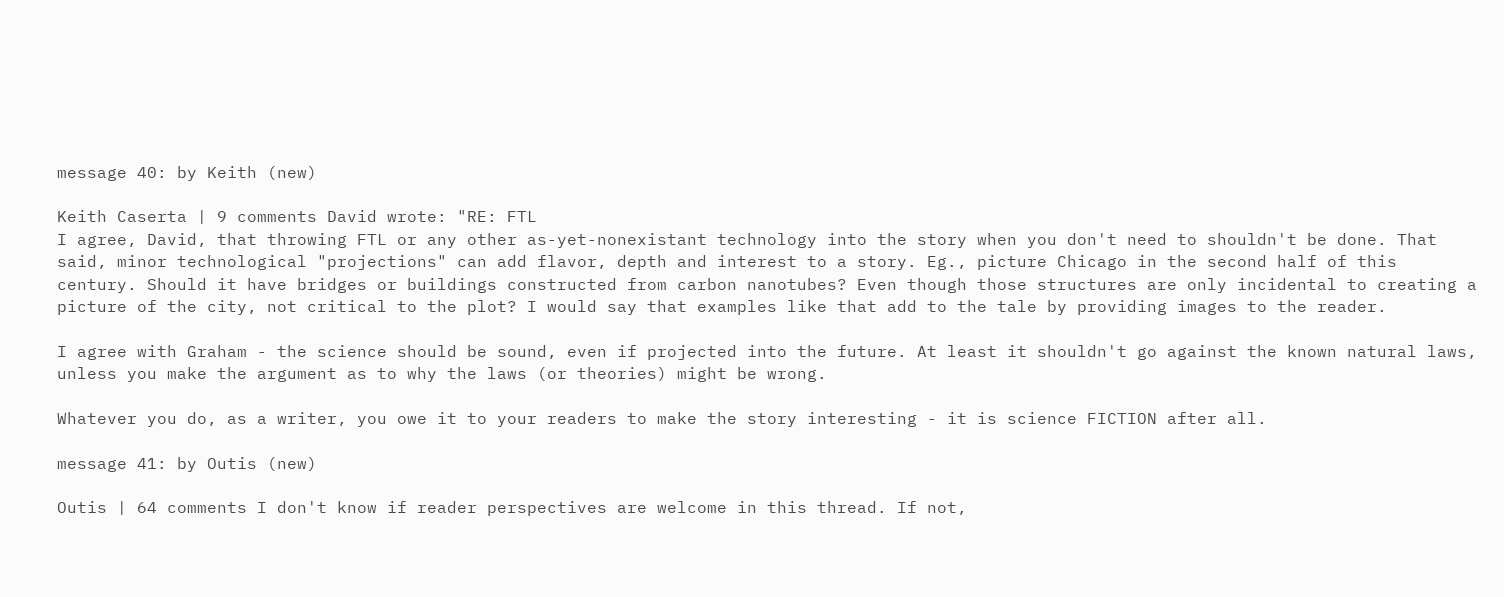message 40: by Keith (new)

Keith Caserta | 9 comments David wrote: "RE: FTL
I agree, David, that throwing FTL or any other as-yet-nonexistant technology into the story when you don't need to shouldn't be done. That said, minor technological "projections" can add flavor, depth and interest to a story. Eg., picture Chicago in the second half of this century. Should it have bridges or buildings constructed from carbon nanotubes? Even though those structures are only incidental to creating a picture of the city, not critical to the plot? I would say that examples like that add to the tale by providing images to the reader.

I agree with Graham - the science should be sound, even if projected into the future. At least it shouldn't go against the known natural laws, unless you make the argument as to why the laws (or theories) might be wrong.

Whatever you do, as a writer, you owe it to your readers to make the story interesting - it is science FICTION after all.

message 41: by Outis (new)

Outis | 64 comments I don't know if reader perspectives are welcome in this thread. If not,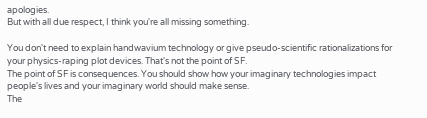apologies.
But with all due respect, I think you're all missing something.

You don't need to explain handwavium technology or give pseudo-scientific rationalizations for your physics-raping plot devices. That's not the point of SF.
The point of SF is consequences. You should show how your imaginary technologies impact people's lives and your imaginary world should make sense.
The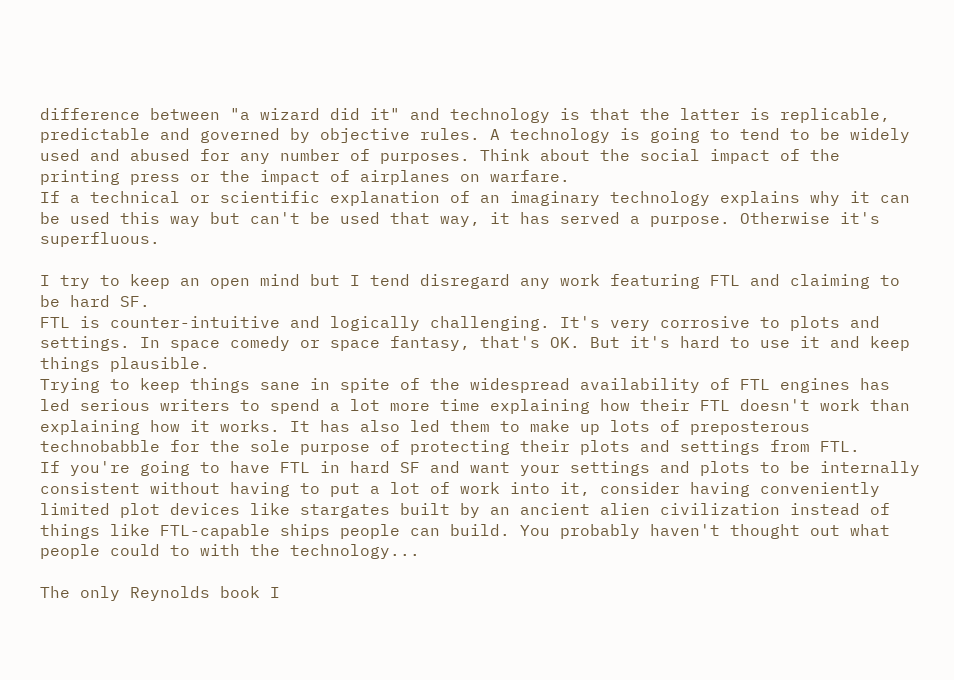difference between "a wizard did it" and technology is that the latter is replicable, predictable and governed by objective rules. A technology is going to tend to be widely used and abused for any number of purposes. Think about the social impact of the printing press or the impact of airplanes on warfare.
If a technical or scientific explanation of an imaginary technology explains why it can be used this way but can't be used that way, it has served a purpose. Otherwise it's superfluous.

I try to keep an open mind but I tend disregard any work featuring FTL and claiming to be hard SF.
FTL is counter-intuitive and logically challenging. It's very corrosive to plots and settings. In space comedy or space fantasy, that's OK. But it's hard to use it and keep things plausible.
Trying to keep things sane in spite of the widespread availability of FTL engines has led serious writers to spend a lot more time explaining how their FTL doesn't work than explaining how it works. It has also led them to make up lots of preposterous technobabble for the sole purpose of protecting their plots and settings from FTL.
If you're going to have FTL in hard SF and want your settings and plots to be internally consistent without having to put a lot of work into it, consider having conveniently limited plot devices like stargates built by an ancient alien civilization instead of things like FTL-capable ships people can build. You probably haven't thought out what people could to with the technology...

The only Reynolds book I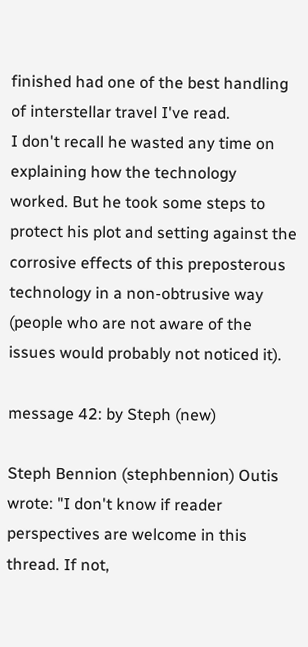finished had one of the best handling of interstellar travel I've read.
I don't recall he wasted any time on explaining how the technology worked. But he took some steps to protect his plot and setting against the corrosive effects of this preposterous technology in a non-obtrusive way (people who are not aware of the issues would probably not noticed it).

message 42: by Steph (new)

Steph Bennion (stephbennion) Outis wrote: "I don't know if reader perspectives are welcome in this thread. If not,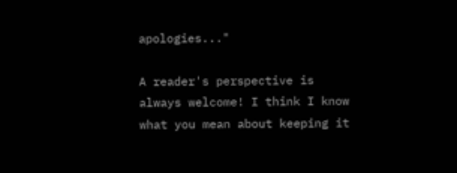apologies..."

A reader's perspective is always welcome! I think I know what you mean about keeping it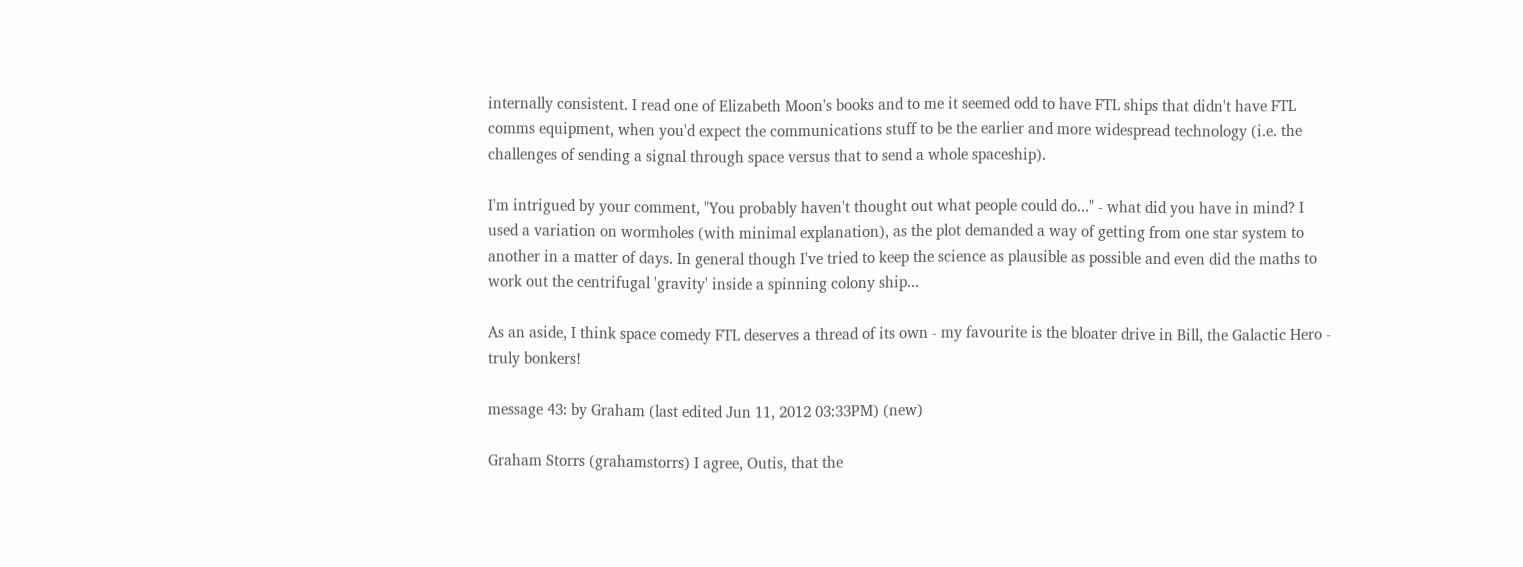internally consistent. I read one of Elizabeth Moon's books and to me it seemed odd to have FTL ships that didn't have FTL comms equipment, when you'd expect the communications stuff to be the earlier and more widespread technology (i.e. the challenges of sending a signal through space versus that to send a whole spaceship).

I'm intrigued by your comment, "You probably haven't thought out what people could do..." - what did you have in mind? I used a variation on wormholes (with minimal explanation), as the plot demanded a way of getting from one star system to another in a matter of days. In general though I've tried to keep the science as plausible as possible and even did the maths to work out the centrifugal 'gravity' inside a spinning colony ship...

As an aside, I think space comedy FTL deserves a thread of its own - my favourite is the bloater drive in Bill, the Galactic Hero - truly bonkers!

message 43: by Graham (last edited Jun 11, 2012 03:33PM) (new)

Graham Storrs (grahamstorrs) I agree, Outis, that the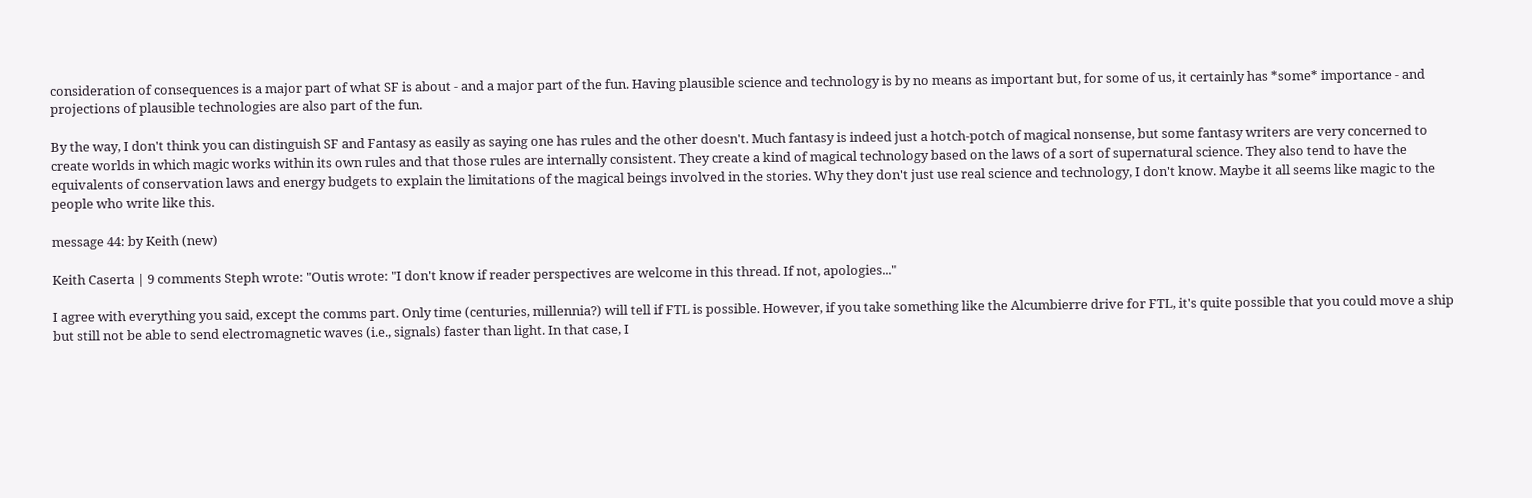consideration of consequences is a major part of what SF is about - and a major part of the fun. Having plausible science and technology is by no means as important but, for some of us, it certainly has *some* importance - and projections of plausible technologies are also part of the fun.

By the way, I don't think you can distinguish SF and Fantasy as easily as saying one has rules and the other doesn't. Much fantasy is indeed just a hotch-potch of magical nonsense, but some fantasy writers are very concerned to create worlds in which magic works within its own rules and that those rules are internally consistent. They create a kind of magical technology based on the laws of a sort of supernatural science. They also tend to have the equivalents of conservation laws and energy budgets to explain the limitations of the magical beings involved in the stories. Why they don't just use real science and technology, I don't know. Maybe it all seems like magic to the people who write like this.

message 44: by Keith (new)

Keith Caserta | 9 comments Steph wrote: "Outis wrote: "I don't know if reader perspectives are welcome in this thread. If not, apologies..."

I agree with everything you said, except the comms part. Only time (centuries, millennia?) will tell if FTL is possible. However, if you take something like the Alcumbierre drive for FTL, it's quite possible that you could move a ship but still not be able to send electromagnetic waves (i.e., signals) faster than light. In that case, I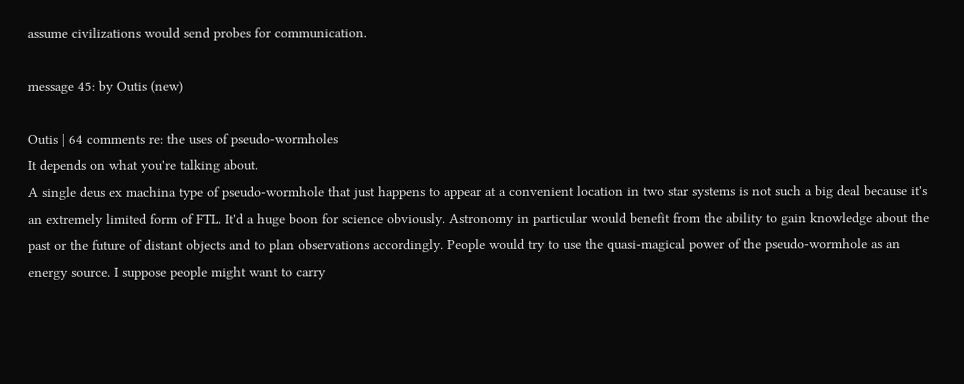assume civilizations would send probes for communication.

message 45: by Outis (new)

Outis | 64 comments re: the uses of pseudo-wormholes
It depends on what you're talking about.
A single deus ex machina type of pseudo-wormhole that just happens to appear at a convenient location in two star systems is not such a big deal because it's an extremely limited form of FTL. It'd a huge boon for science obviously. Astronomy in particular would benefit from the ability to gain knowledge about the past or the future of distant objects and to plan observations accordingly. People would try to use the quasi-magical power of the pseudo-wormhole as an energy source. I suppose people might want to carry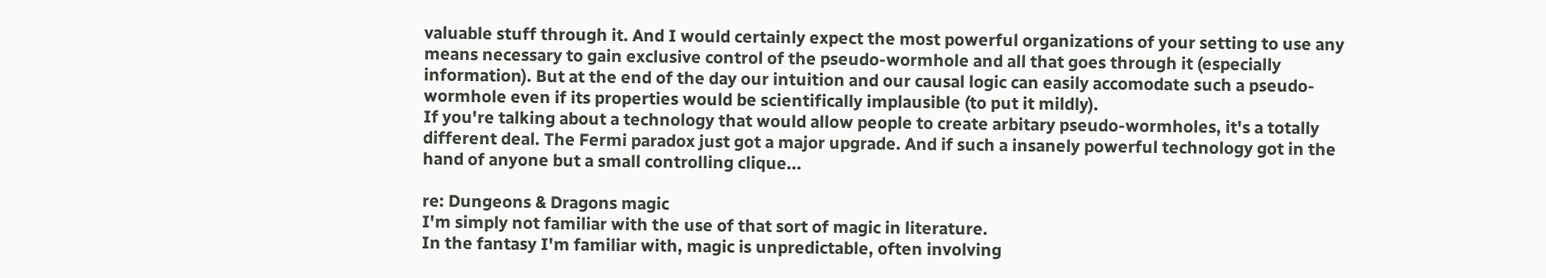valuable stuff through it. And I would certainly expect the most powerful organizations of your setting to use any means necessary to gain exclusive control of the pseudo-wormhole and all that goes through it (especially information). But at the end of the day our intuition and our causal logic can easily accomodate such a pseudo-wormhole even if its properties would be scientifically implausible (to put it mildly).
If you're talking about a technology that would allow people to create arbitary pseudo-wormholes, it's a totally different deal. The Fermi paradox just got a major upgrade. And if such a insanely powerful technology got in the hand of anyone but a small controlling clique...

re: Dungeons & Dragons magic
I'm simply not familiar with the use of that sort of magic in literature.
In the fantasy I'm familiar with, magic is unpredictable, often involving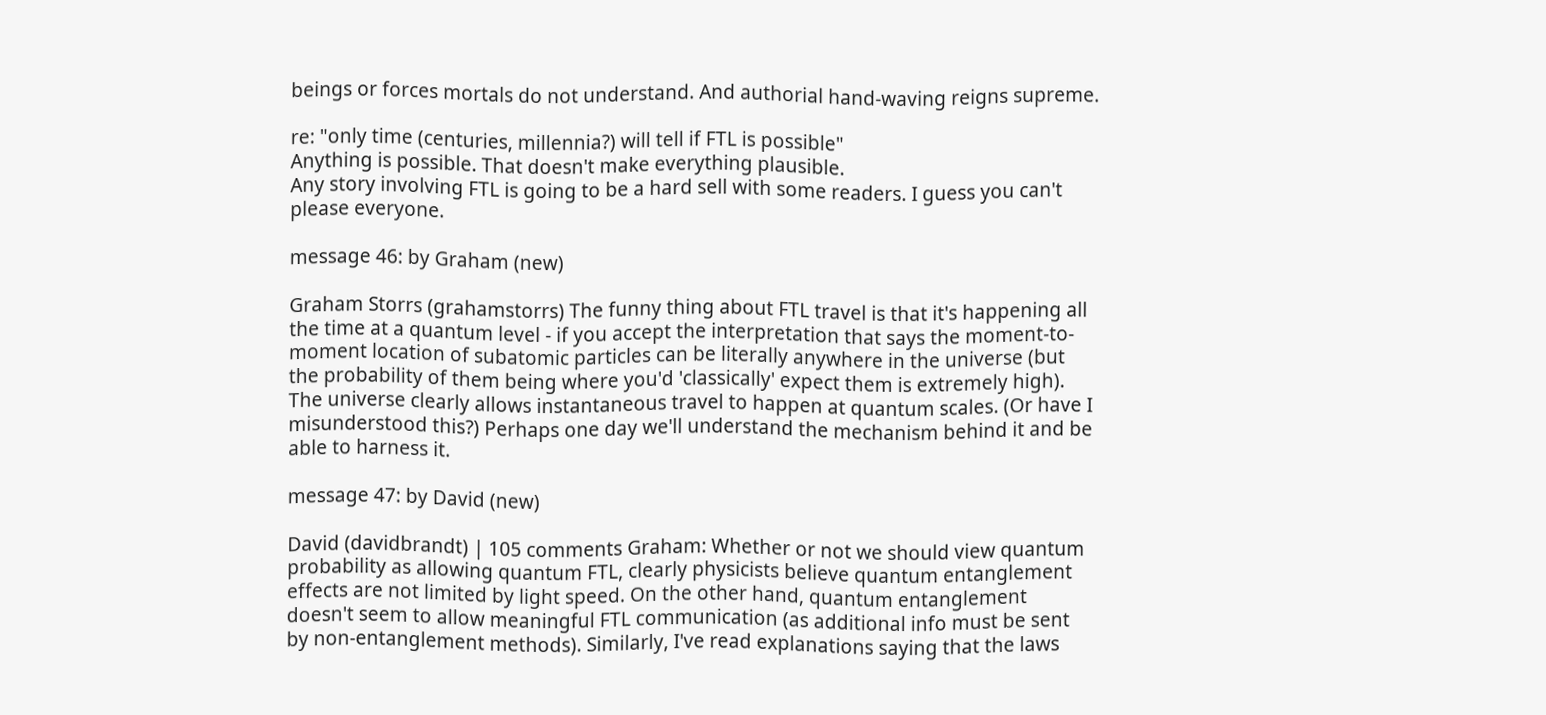beings or forces mortals do not understand. And authorial hand-waving reigns supreme.

re: "only time (centuries, millennia?) will tell if FTL is possible"
Anything is possible. That doesn't make everything plausible.
Any story involving FTL is going to be a hard sell with some readers. I guess you can't please everyone.

message 46: by Graham (new)

Graham Storrs (grahamstorrs) The funny thing about FTL travel is that it's happening all the time at a quantum level - if you accept the interpretation that says the moment-to-moment location of subatomic particles can be literally anywhere in the universe (but the probability of them being where you'd 'classically' expect them is extremely high). The universe clearly allows instantaneous travel to happen at quantum scales. (Or have I misunderstood this?) Perhaps one day we'll understand the mechanism behind it and be able to harness it.

message 47: by David (new)

David (davidbrandt) | 105 comments Graham: Whether or not we should view quantum probability as allowing quantum FTL, clearly physicists believe quantum entanglement effects are not limited by light speed. On the other hand, quantum entanglement doesn't seem to allow meaningful FTL communication (as additional info must be sent by non-entanglement methods). Similarly, I've read explanations saying that the laws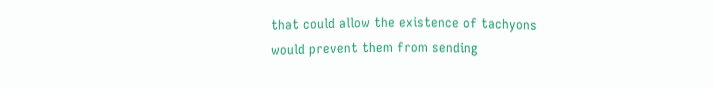that could allow the existence of tachyons would prevent them from sending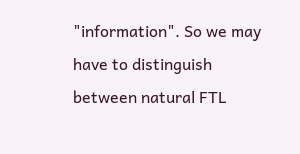"information". So we may have to distinguish between natural FTL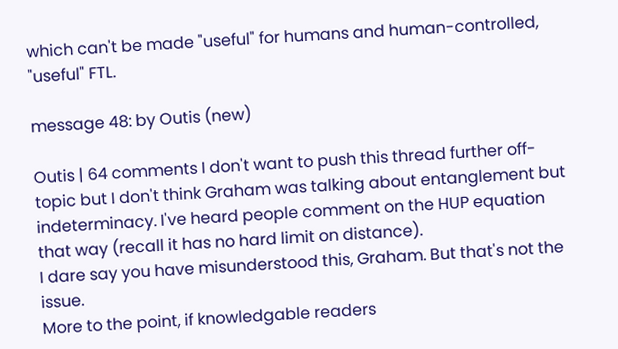which can't be made "useful" for humans and human-controlled, "useful" FTL.

message 48: by Outis (new)

Outis | 64 comments I don't want to push this thread further off-topic but I don't think Graham was talking about entanglement but indeterminacy. I've heard people comment on the HUP equation that way (recall it has no hard limit on distance).
I dare say you have misunderstood this, Graham. But that's not the issue.
More to the point, if knowledgable readers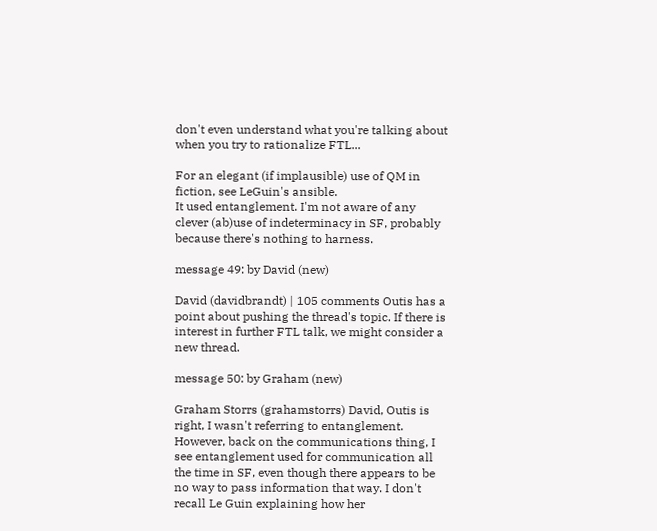don't even understand what you're talking about when you try to rationalize FTL...

For an elegant (if implausible) use of QM in fiction, see LeGuin's ansible.
It used entanglement. I'm not aware of any clever (ab)use of indeterminacy in SF, probably because there's nothing to harness.

message 49: by David (new)

David (davidbrandt) | 105 comments Outis has a point about pushing the thread's topic. If there is interest in further FTL talk, we might consider a new thread.

message 50: by Graham (new)

Graham Storrs (grahamstorrs) David, Outis is right, I wasn't referring to entanglement. However, back on the communications thing, I see entanglement used for communication all the time in SF, even though there appears to be no way to pass information that way. I don't recall Le Guin explaining how her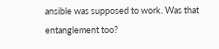ansible was supposed to work. Was that entanglement too?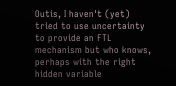Outis, I haven't (yet) tried to use uncertainty to provide an FTL mechanism but who knows, perhaps with the right hidden variable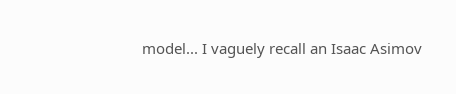model... I vaguely recall an Isaac Asimov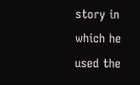story in which he used the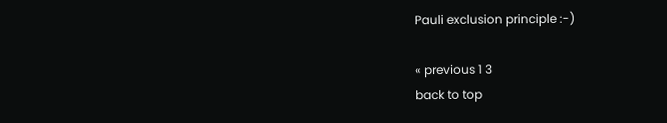Pauli exclusion principle :-)

« previous 1 3
back to top